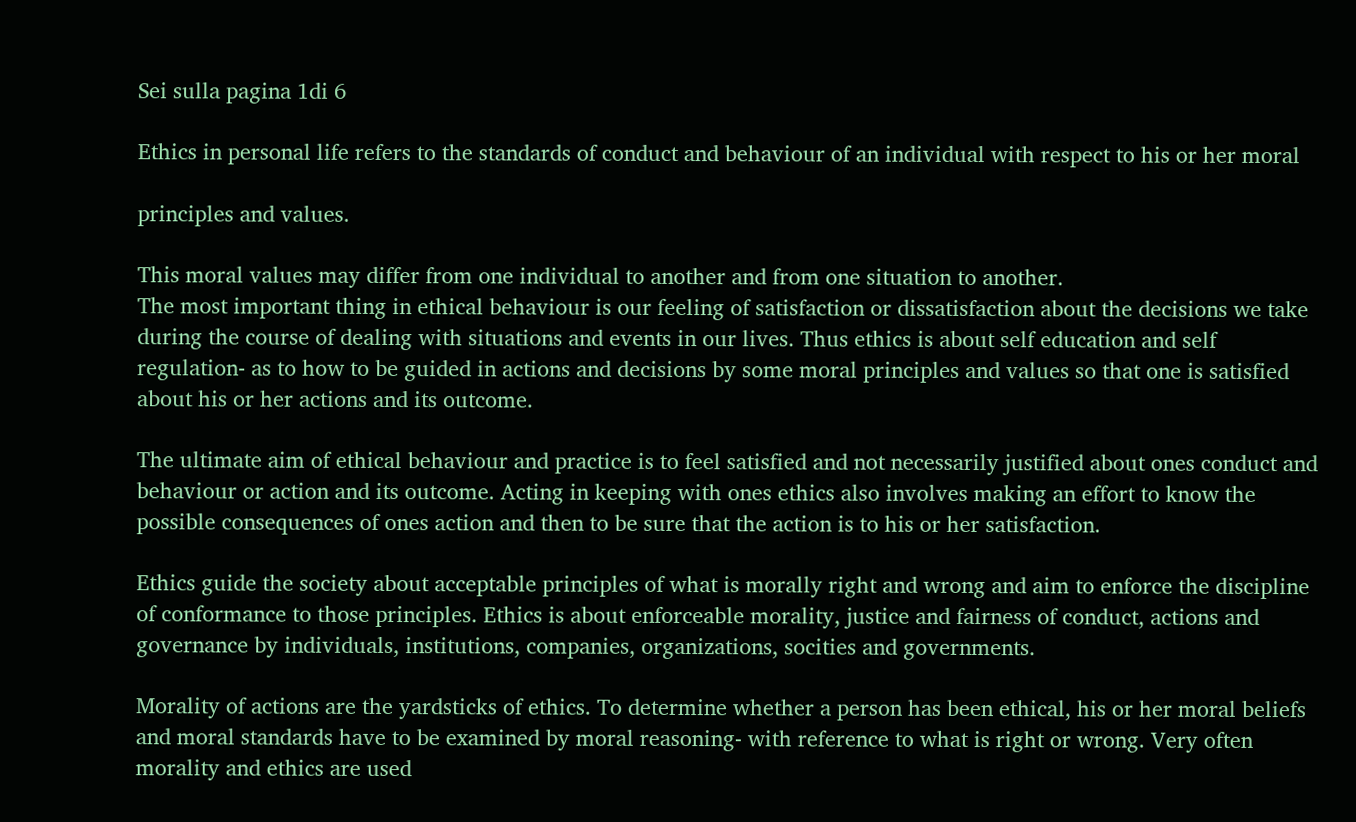Sei sulla pagina 1di 6

Ethics in personal life refers to the standards of conduct and behaviour of an individual with respect to his or her moral

principles and values.

This moral values may differ from one individual to another and from one situation to another.
The most important thing in ethical behaviour is our feeling of satisfaction or dissatisfaction about the decisions we take during the course of dealing with situations and events in our lives. Thus ethics is about self education and self regulation- as to how to be guided in actions and decisions by some moral principles and values so that one is satisfied about his or her actions and its outcome.

The ultimate aim of ethical behaviour and practice is to feel satisfied and not necessarily justified about ones conduct and behaviour or action and its outcome. Acting in keeping with ones ethics also involves making an effort to know the possible consequences of ones action and then to be sure that the action is to his or her satisfaction.

Ethics guide the society about acceptable principles of what is morally right and wrong and aim to enforce the discipline of conformance to those principles. Ethics is about enforceable morality, justice and fairness of conduct, actions and governance by individuals, institutions, companies, organizations, socities and governments.

Morality of actions are the yardsticks of ethics. To determine whether a person has been ethical, his or her moral beliefs and moral standards have to be examined by moral reasoning- with reference to what is right or wrong. Very often morality and ethics are used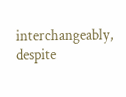interchangeably, despite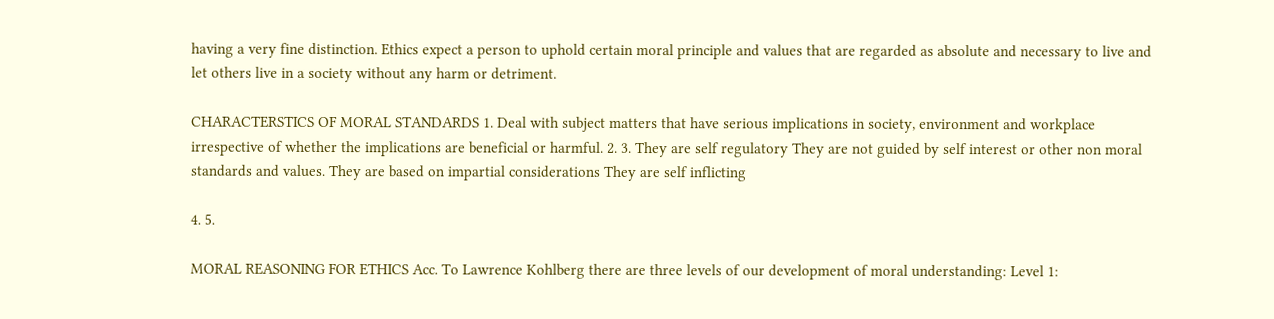having a very fine distinction. Ethics expect a person to uphold certain moral principle and values that are regarded as absolute and necessary to live and let others live in a society without any harm or detriment.

CHARACTERSTICS OF MORAL STANDARDS 1. Deal with subject matters that have serious implications in society, environment and workplace irrespective of whether the implications are beneficial or harmful. 2. 3. They are self regulatory They are not guided by self interest or other non moral standards and values. They are based on impartial considerations They are self inflicting

4. 5.

MORAL REASONING FOR ETHICS Acc. To Lawrence Kohlberg there are three levels of our development of moral understanding: Level 1: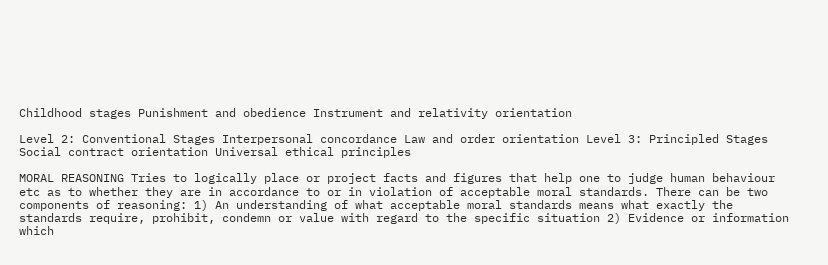Childhood stages Punishment and obedience Instrument and relativity orientation

Level 2: Conventional Stages Interpersonal concordance Law and order orientation Level 3: Principled Stages Social contract orientation Universal ethical principles

MORAL REASONING Tries to logically place or project facts and figures that help one to judge human behaviour etc as to whether they are in accordance to or in violation of acceptable moral standards. There can be two components of reasoning: 1) An understanding of what acceptable moral standards means what exactly the standards require, prohibit, condemn or value with regard to the specific situation 2) Evidence or information which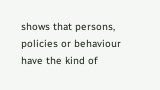shows that persons, policies or behaviour have the kind of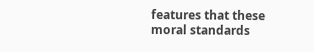features that these moral standards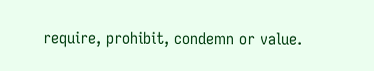require, prohibit, condemn or value.